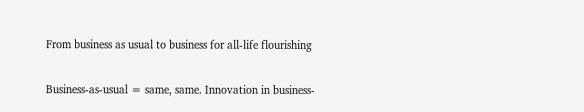From business as usual to business for all-life flourishing

Business-as-usual = same, same. Innovation in business-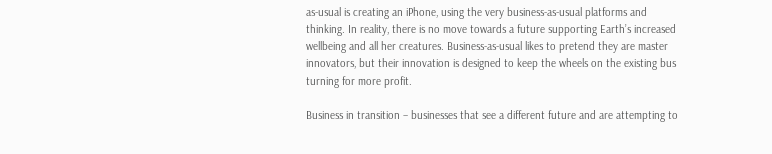as-usual is creating an iPhone, using the very business-as-usual platforms and thinking. In reality, there is no move towards a future supporting Earth’s increased wellbeing and all her creatures. Business-as-usual likes to pretend they are master innovators, but their innovation is designed to keep the wheels on the existing bus turning for more profit.

Business in transition – businesses that see a different future and are attempting to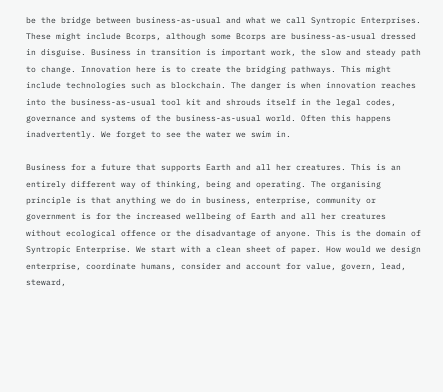be the bridge between business-as-usual and what we call Syntropic Enterprises. These might include Bcorps, although some Bcorps are business-as-usual dressed in disguise. Business in transition is important work, the slow and steady path to change. Innovation here is to create the bridging pathways. This might include technologies such as blockchain. The danger is when innovation reaches into the business-as-usual tool kit and shrouds itself in the legal codes, governance and systems of the business-as-usual world. Often this happens inadvertently. We forget to see the water we swim in.

Business for a future that supports Earth and all her creatures. This is an entirely different way of thinking, being and operating. The organising principle is that anything we do in business, enterprise, community or government is for the increased wellbeing of Earth and all her creatures without ecological offence or the disadvantage of anyone. This is the domain of Syntropic Enterprise. We start with a clean sheet of paper. How would we design enterprise, coordinate humans, consider and account for value, govern, lead, steward,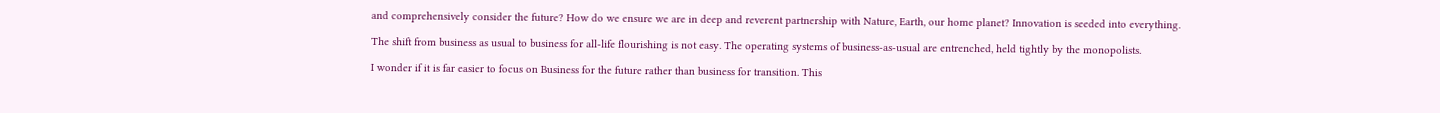and comprehensively consider the future? How do we ensure we are in deep and reverent partnership with Nature, Earth, our home planet? Innovation is seeded into everything.

The shift from business as usual to business for all-life flourishing is not easy. The operating systems of business-as-usual are entrenched, held tightly by the monopolists.

I wonder if it is far easier to focus on Business for the future rather than business for transition. This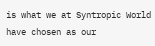is what we at Syntropic World have chosen as our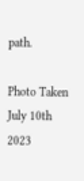path.

Photo Taken July 10th 2023